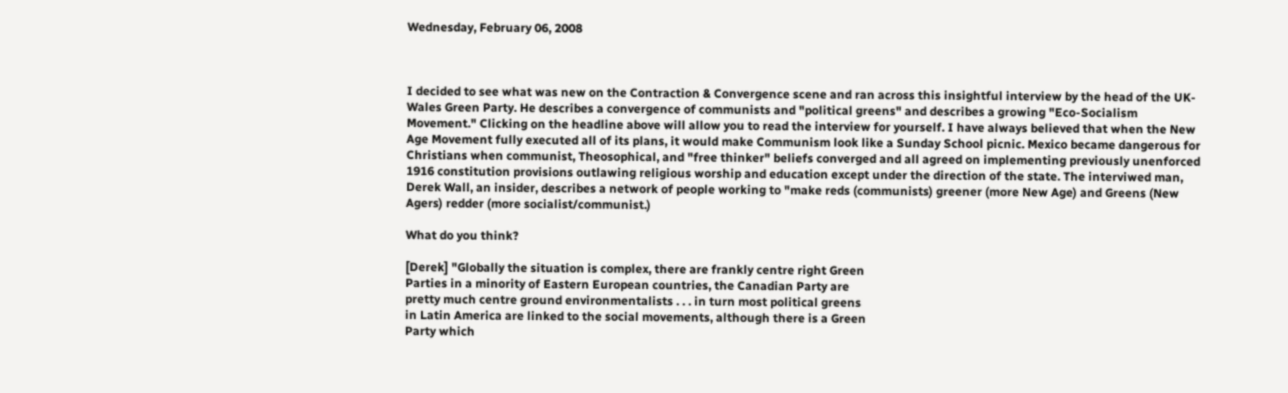Wednesday, February 06, 2008



I decided to see what was new on the Contraction & Convergence scene and ran across this insightful interview by the head of the UK-Wales Green Party. He describes a convergence of communists and "political greens" and describes a growing "Eco-Socialism Movement." Clicking on the headline above will allow you to read the interview for yourself. I have always believed that when the New Age Movement fully executed all of its plans, it would make Communism look like a Sunday School picnic. Mexico became dangerous for Christians when communist, Theosophical, and "free thinker" beliefs converged and all agreed on implementing previously unenforced 1916 constitution provisions outlawing religious worship and education except under the direction of the state. The interviwed man, Derek Wall, an insider, describes a network of people working to "make reds (communists) greener (more New Age) and Greens (New Agers) redder (more socialist/communist.)

What do you think?

[Derek] "Globally the situation is complex, there are frankly centre right Green
Parties in a minority of Eastern European countries, the Canadian Party are
pretty much centre ground environmentalists . . . in turn most political greens
in Latin America are linked to the social movements, although there is a Green
Party which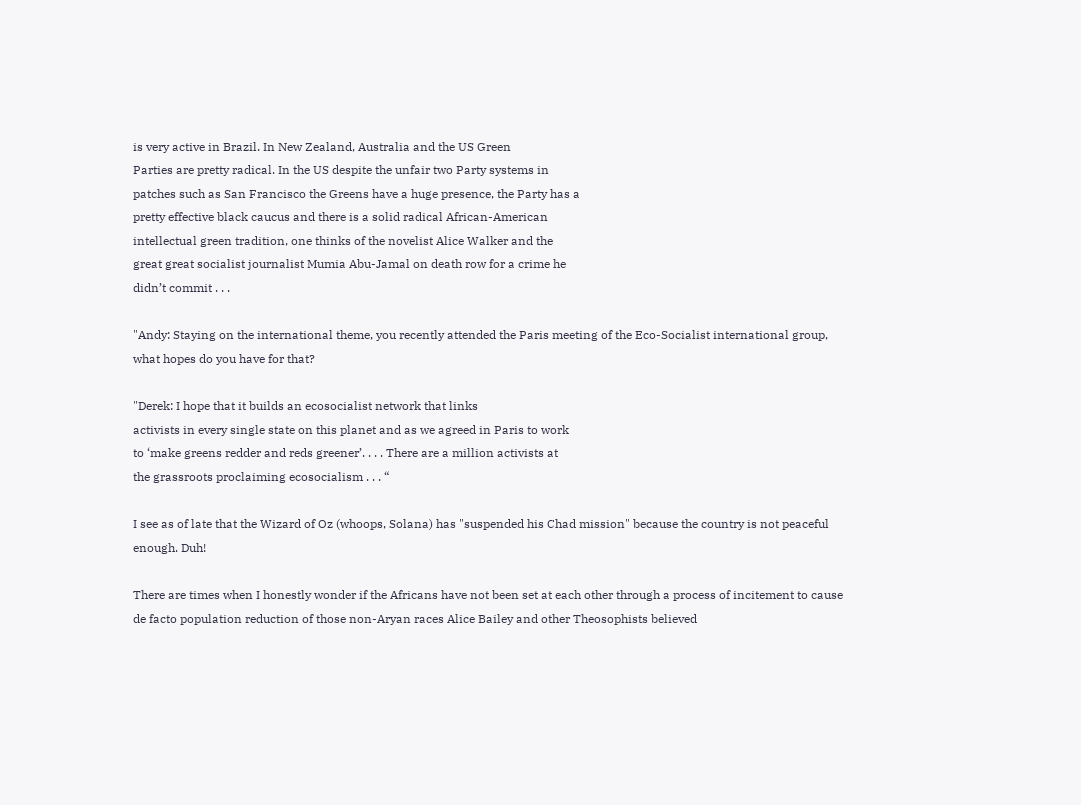is very active in Brazil. In New Zealand, Australia and the US Green
Parties are pretty radical. In the US despite the unfair two Party systems in
patches such as San Francisco the Greens have a huge presence, the Party has a
pretty effective black caucus and there is a solid radical African-American
intellectual green tradition, one thinks of the novelist Alice Walker and the
great great socialist journalist Mumia Abu-Jamal on death row for a crime he
didn’t commit . . .

"Andy: Staying on the international theme, you recently attended the Paris meeting of the Eco-Socialist international group, what hopes do you have for that?

"Derek: I hope that it builds an ecosocialist network that links
activists in every single state on this planet and as we agreed in Paris to work
to ‘make greens redder and reds greener’. . . . There are a million activists at
the grassroots proclaiming ecosocialism . . . “

I see as of late that the Wizard of Oz (whoops, Solana) has "suspended his Chad mission" because the country is not peaceful enough. Duh!

There are times when I honestly wonder if the Africans have not been set at each other through a process of incitement to cause de facto population reduction of those non-Aryan races Alice Bailey and other Theosophists believed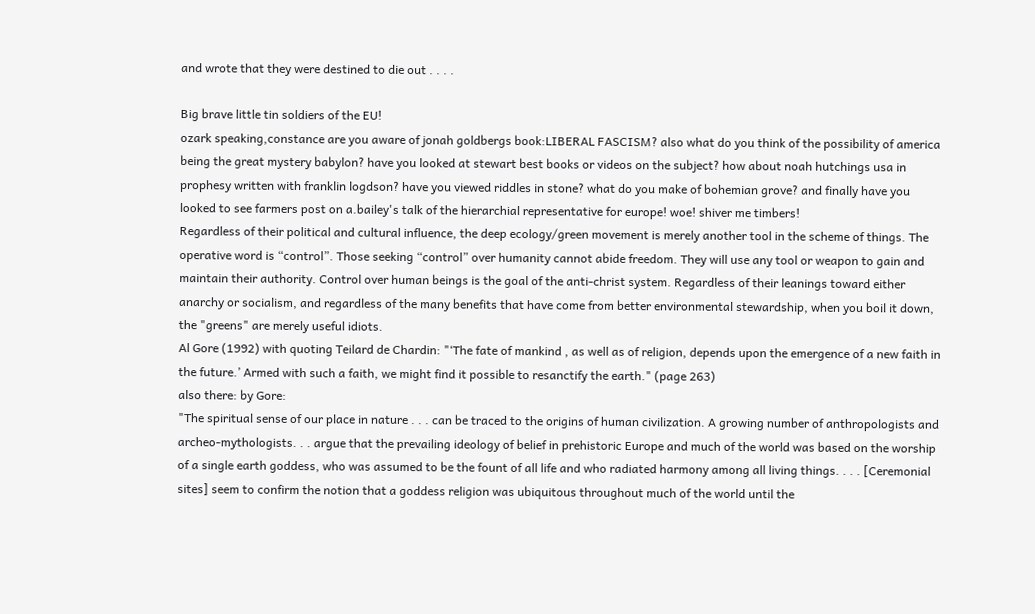and wrote that they were destined to die out . . . .

Big brave little tin soldiers of the EU!
ozark speaking,constance are you aware of jonah goldbergs book:LIBERAL FASCISM? also what do you think of the possibility of america being the great mystery babylon? have you looked at stewart best books or videos on the subject? how about noah hutchings usa in prophesy written with franklin logdson? have you viewed riddles in stone? what do you make of bohemian grove? and finally have you looked to see farmers post on a.bailey's talk of the hierarchial representative for europe! woe! shiver me timbers!
Regardless of their political and cultural influence, the deep ecology/green movement is merely another tool in the scheme of things. The operative word is “control”. Those seeking “control” over humanity cannot abide freedom. They will use any tool or weapon to gain and maintain their authority. Control over human beings is the goal of the anti-christ system. Regardless of their leanings toward either anarchy or socialism, and regardless of the many benefits that have come from better environmental stewardship, when you boil it down, the "greens" are merely useful idiots.
Al Gore (1992) with quoting Teilard de Chardin: "‘The fate of mankind , as well as of religion, depends upon the emergence of a new faith in the future.’ Armed with such a faith, we might find it possible to resanctify the earth." (page 263)
also there: by Gore:
"The spiritual sense of our place in nature . . . can be traced to the origins of human civilization. A growing number of anthropologists and archeo-mythologists. . . argue that the prevailing ideology of belief in prehistoric Europe and much of the world was based on the worship of a single earth goddess, who was assumed to be the fount of all life and who radiated harmony among all living things. . . . [Ceremonial sites] seem to confirm the notion that a goddess religion was ubiquitous throughout much of the world until the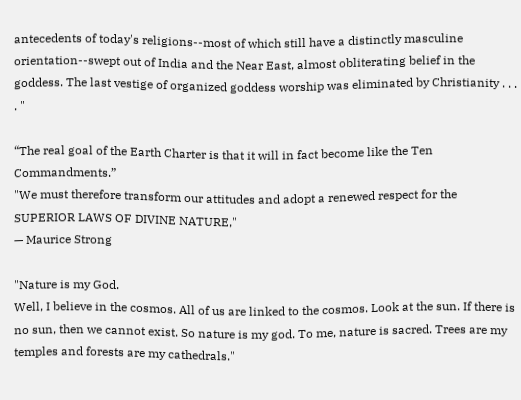antecedents of today's religions--most of which still have a distinctly masculine orientation--swept out of India and the Near East, almost obliterating belief in the goddess. The last vestige of organized goddess worship was eliminated by Christianity . . . . "

“The real goal of the Earth Charter is that it will in fact become like the Ten Commandments.”
"We must therefore transform our attitudes and adopt a renewed respect for the SUPERIOR LAWS OF DIVINE NATURE,"
— Maurice Strong

"Nature is my God.
Well, I believe in the cosmos. All of us are linked to the cosmos. Look at the sun. If there is no sun, then we cannot exist. So nature is my god. To me, nature is sacred. Trees are my temples and forests are my cathedrals."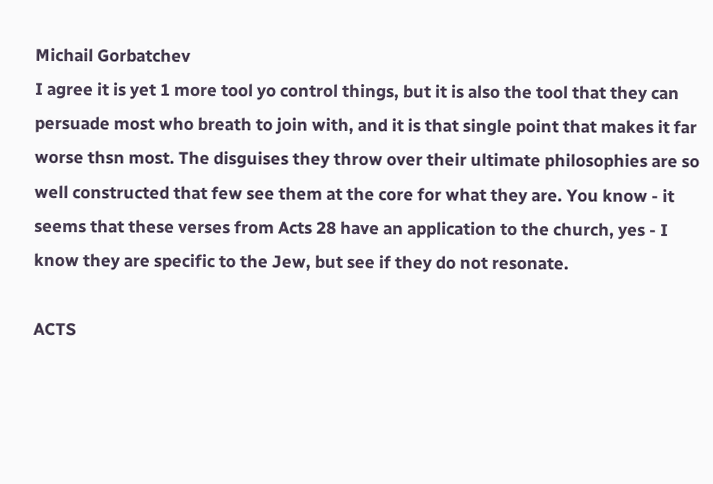Michail Gorbatchev
I agree it is yet 1 more tool yo control things, but it is also the tool that they can persuade most who breath to join with, and it is that single point that makes it far worse thsn most. The disguises they throw over their ultimate philosophies are so well constructed that few see them at the core for what they are. You know - it seems that these verses from Acts 28 have an application to the church, yes - I know they are specific to the Jew, but see if they do not resonate.

ACTS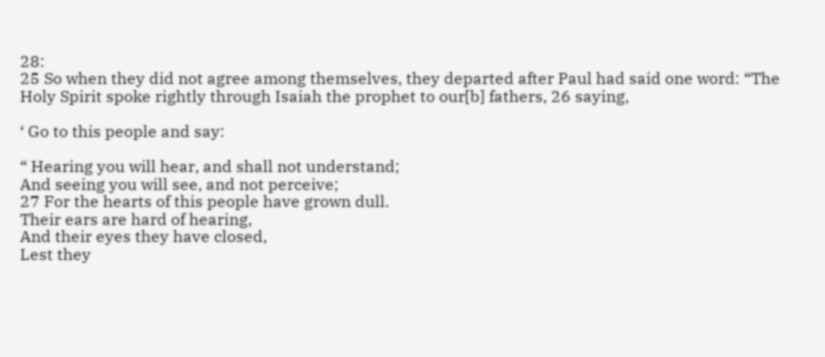28:
25 So when they did not agree among themselves, they departed after Paul had said one word: “The Holy Spirit spoke rightly through Isaiah the prophet to our[b] fathers, 26 saying,

‘ Go to this people and say:

“ Hearing you will hear, and shall not understand;
And seeing you will see, and not perceive;
27 For the hearts of this people have grown dull.
Their ears are hard of hearing,
And their eyes they have closed,
Lest they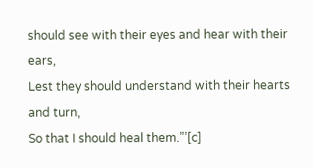should see with their eyes and hear with their ears,
Lest they should understand with their hearts and turn,
So that I should heal them.”’[c]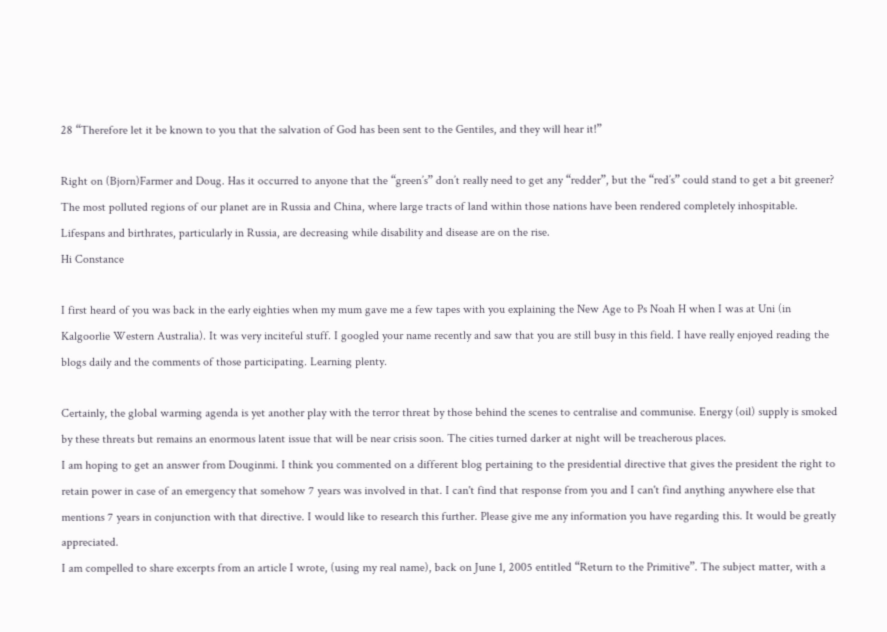28 “Therefore let it be known to you that the salvation of God has been sent to the Gentiles, and they will hear it!”

Right on (Bjorn)Farmer and Doug. Has it occurred to anyone that the “green’s” don’t really need to get any “redder”, but the “red’s” could stand to get a bit greener? The most polluted regions of our planet are in Russia and China, where large tracts of land within those nations have been rendered completely inhospitable. Lifespans and birthrates, particularly in Russia, are decreasing while disability and disease are on the rise.
Hi Constance

I first heard of you was back in the early eighties when my mum gave me a few tapes with you explaining the New Age to Ps Noah H when I was at Uni (in Kalgoorlie Western Australia). It was very inciteful stuff. I googled your name recently and saw that you are still busy in this field. I have really enjoyed reading the blogs daily and the comments of those participating. Learning plenty.

Certainly, the global warming agenda is yet another play with the terror threat by those behind the scenes to centralise and communise. Energy (oil) supply is smoked by these threats but remains an enormous latent issue that will be near crisis soon. The cities turned darker at night will be treacherous places.
I am hoping to get an answer from Douginmi. I think you commented on a different blog pertaining to the presidential directive that gives the president the right to retain power in case of an emergency that somehow 7 years was involved in that. I can't find that response from you and I can't find anything anywhere else that mentions 7 years in conjunction with that directive. I would like to research this further. Please give me any information you have regarding this. It would be greatly appreciated.
I am compelled to share excerpts from an article I wrote, (using my real name), back on June 1, 2005 entitled “Return to the Primitive”. The subject matter, with a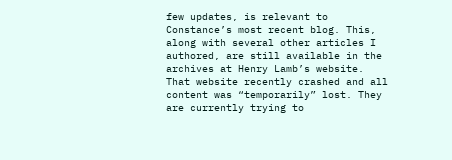few updates, is relevant to Constance’s most recent blog. This, along with several other articles I authored, are still available in the archives at Henry Lamb’s website. That website recently crashed and all content was “temporarily” lost. They are currently trying to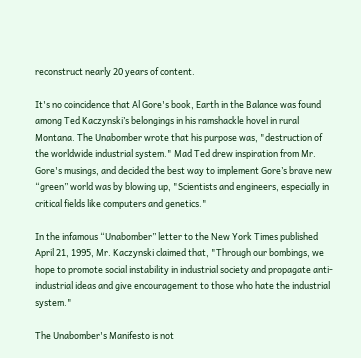reconstruct nearly 20 years of content.

It's no coincidence that Al Gore's book, Earth in the Balance was found among Ted Kaczynski’s belongings in his ramshackle hovel in rural Montana. The Unabomber wrote that his purpose was, "destruction of the worldwide industrial system." Mad Ted drew inspiration from Mr. Gore's musings, and decided the best way to implement Gore’s brave new “green” world was by blowing up, "Scientists and engineers, especially in critical fields like computers and genetics."

In the infamous “Unabomber” letter to the New York Times published April 21, 1995, Mr. Kaczynski claimed that, "Through our bombings, we hope to promote social instability in industrial society and propagate anti-industrial ideas and give encouragement to those who hate the industrial system."

The Unabomber's Manifesto is not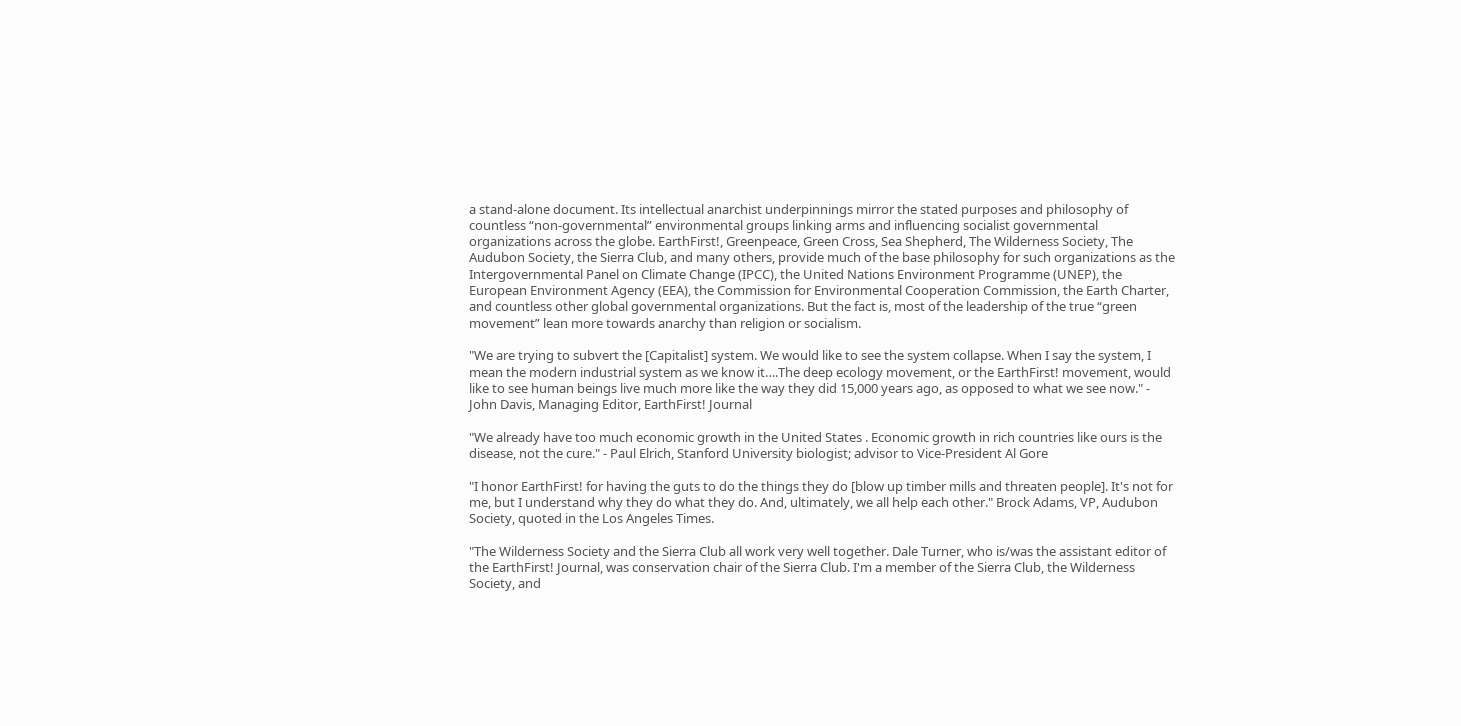a stand-alone document. Its intellectual anarchist underpinnings mirror the stated purposes and philosophy of countless “non-governmental” environmental groups linking arms and influencing socialist governmental organizations across the globe. EarthFirst!, Greenpeace, Green Cross, Sea Shepherd, The Wilderness Society, The Audubon Society, the Sierra Club, and many others, provide much of the base philosophy for such organizations as the Intergovernmental Panel on Climate Change (IPCC), the United Nations Environment Programme (UNEP), the European Environment Agency (EEA), the Commission for Environmental Cooperation Commission, the Earth Charter, and countless other global governmental organizations. But the fact is, most of the leadership of the true “green movement” lean more towards anarchy than religion or socialism.

"We are trying to subvert the [Capitalist] system. We would like to see the system collapse. When I say the system, I mean the modern industrial system as we know it….The deep ecology movement, or the EarthFirst! movement, would like to see human beings live much more like the way they did 15,000 years ago, as opposed to what we see now." - John Davis, Managing Editor, EarthFirst! Journal

"We already have too much economic growth in the United States . Economic growth in rich countries like ours is the disease, not the cure." - Paul Elrich, Stanford University biologist; advisor to Vice-President Al Gore

"I honor EarthFirst! for having the guts to do the things they do [blow up timber mills and threaten people]. It's not for me, but I understand why they do what they do. And, ultimately, we all help each other." Brock Adams, VP, Audubon Society, quoted in the Los Angeles Times.

"The Wilderness Society and the Sierra Club all work very well together. Dale Turner, who is/was the assistant editor of the EarthFirst! Journal, was conservation chair of the Sierra Club. I'm a member of the Sierra Club, the Wilderness Society, and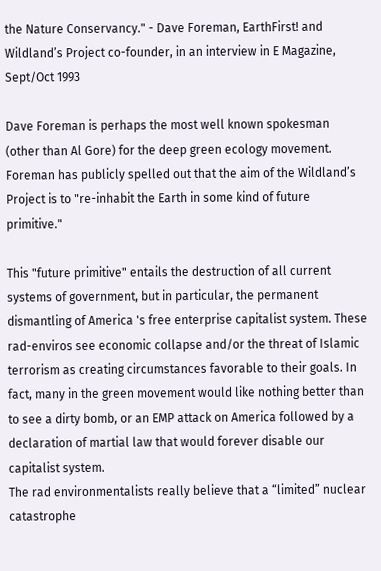the Nature Conservancy." - Dave Foreman, EarthFirst! and Wildland’s Project co-founder, in an interview in E Magazine, Sept/Oct 1993

Dave Foreman is perhaps the most well known spokesman (other than Al Gore) for the deep green ecology movement. Foreman has publicly spelled out that the aim of the Wildland’s Project is to "re-inhabit the Earth in some kind of future primitive."

This "future primitive" entails the destruction of all current systems of government, but in particular, the permanent dismantling of America 's free enterprise capitalist system. These rad-enviros see economic collapse and/or the threat of Islamic terrorism as creating circumstances favorable to their goals. In fact, many in the green movement would like nothing better than to see a dirty bomb, or an EMP attack on America followed by a declaration of martial law that would forever disable our capitalist system.
The rad environmentalists really believe that a “limited” nuclear catastrophe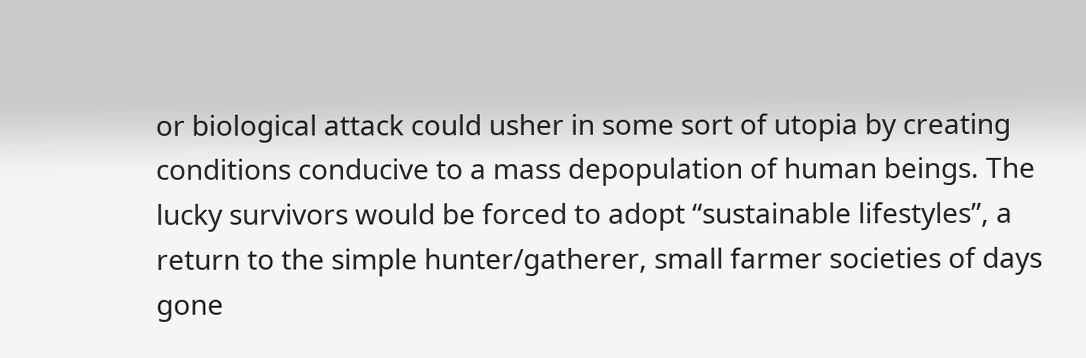or biological attack could usher in some sort of utopia by creating conditions conducive to a mass depopulation of human beings. The lucky survivors would be forced to adopt “sustainable lifestyles”, a return to the simple hunter/gatherer, small farmer societies of days gone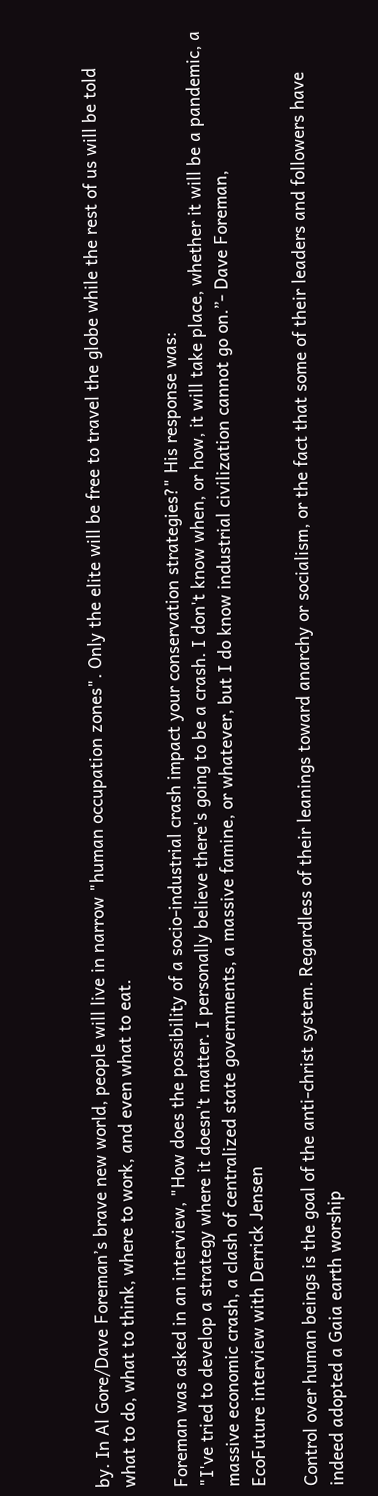by. In Al Gore/Dave Foreman’s brave new world, people will live in narrow "human occupation zones". Only the elite will be free to travel the globe while the rest of us will be told what to do, what to think, where to work, and even what to eat.

Foreman was asked in an interview, "How does the possibility of a socio-industrial crash impact your conservation strategies?" His response was:
"I've tried to develop a strategy where it doesn't matter. I personally believe there's going to be a crash. I don't know when, or how, it will take place, whether it will be a pandemic, a massive economic crash, a clash of centralized state governments, a massive famine, or whatever, but I do know industrial civilization cannot go on.”- Dave Foreman,
EcoFuture interview with Derrick Jensen

Control over human beings is the goal of the anti-christ system. Regardless of their leanings toward anarchy or socialism, or the fact that some of their leaders and followers have indeed adopted a Gaia earth worship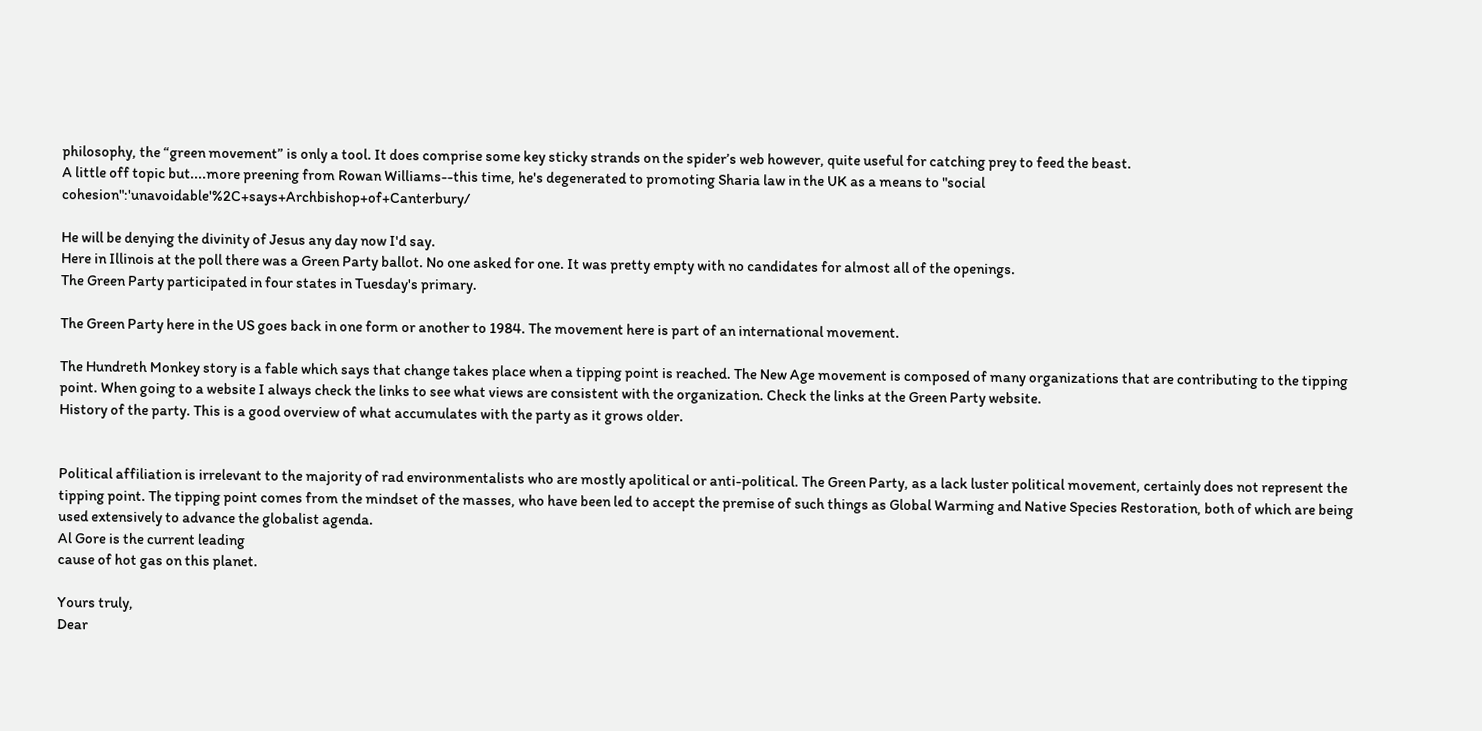philosophy, the “green movement” is only a tool. It does comprise some key sticky strands on the spider’s web however, quite useful for catching prey to feed the beast.
A little off topic but....more preening from Rowan Williams--this time, he's degenerated to promoting Sharia law in the UK as a means to "social cohesion":'unavoidable'%2C+says+Archbishop+of+Canterbury/

He will be denying the divinity of Jesus any day now I'd say.
Here in Illinois at the poll there was a Green Party ballot. No one asked for one. It was pretty empty with no candidates for almost all of the openings.
The Green Party participated in four states in Tuesday's primary.

The Green Party here in the US goes back in one form or another to 1984. The movement here is part of an international movement.

The Hundreth Monkey story is a fable which says that change takes place when a tipping point is reached. The New Age movement is composed of many organizations that are contributing to the tipping point. When going to a website I always check the links to see what views are consistent with the organization. Check the links at the Green Party website.
History of the party. This is a good overview of what accumulates with the party as it grows older.


Political affiliation is irrelevant to the majority of rad environmentalists who are mostly apolitical or anti-political. The Green Party, as a lack luster political movement, certainly does not represent the tipping point. The tipping point comes from the mindset of the masses, who have been led to accept the premise of such things as Global Warming and Native Species Restoration, both of which are being used extensively to advance the globalist agenda.
Al Gore is the current leading
cause of hot gas on this planet.

Yours truly,
Dear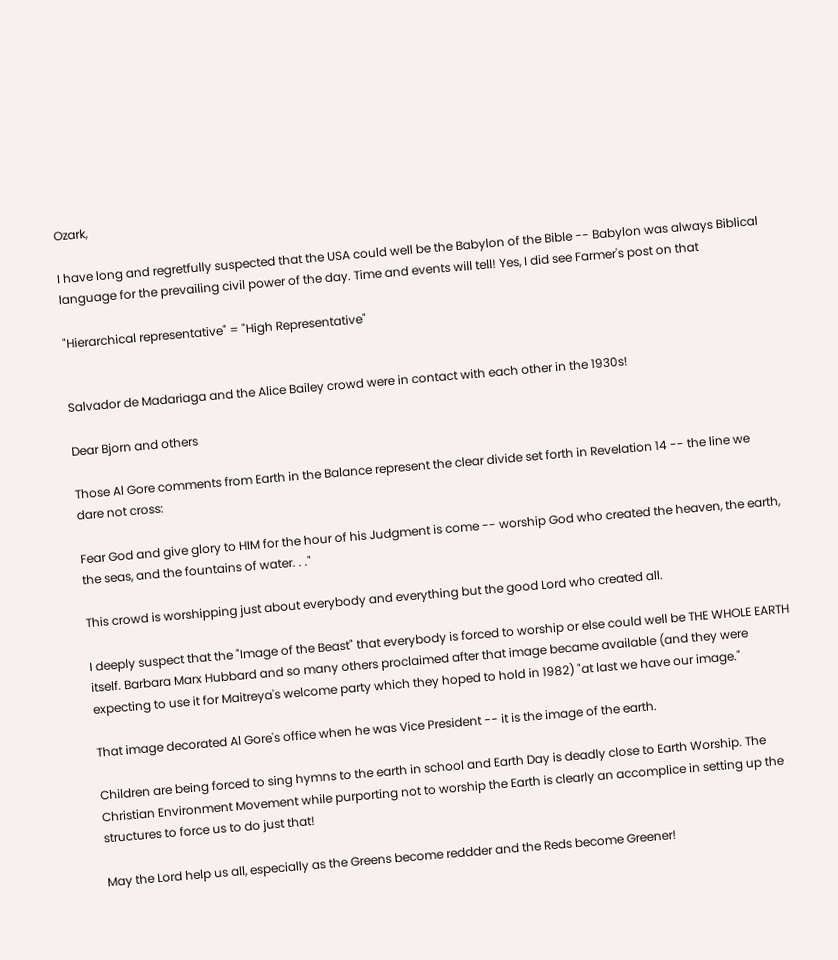Ozark,

I have long and regretfully suspected that the USA could well be the Babylon of the Bible -- Babylon was always Biblical language for the prevailing civil power of the day. Time and events will tell! Yes, I did see Farmer's post on that

"Hierarchical representative" = "High Representative"


Salvador de Madariaga and the Alice Bailey crowd were in contact with each other in the 1930s!

Dear Bjorn and others

Those Al Gore comments from Earth in the Balance represent the clear divide set forth in Revelation 14 -- the line we dare not cross:

Fear God and give glory to HIM for the hour of his Judgment is come -- worship God who created the heaven, the earth, the seas, and the fountains of water. . ."

This crowd is worshipping just about everybody and everything but the good Lord who created all.

I deeply suspect that the "Image of the Beast" that everybody is forced to worship or else could well be THE WHOLE EARTH itself. Barbara Marx Hubbard and so many others proclaimed after that image became available (and they were expecting to use it for Maitreya's welcome party which they hoped to hold in 1982) "at last we have our image."

That image decorated Al Gore's office when he was Vice President -- it is the image of the earth.

Children are being forced to sing hymns to the earth in school and Earth Day is deadly close to Earth Worship. The Christian Environment Movement while purporting not to worship the Earth is clearly an accomplice in setting up the structures to force us to do just that!

May the Lord help us all, especially as the Greens become reddder and the Reds become Greener!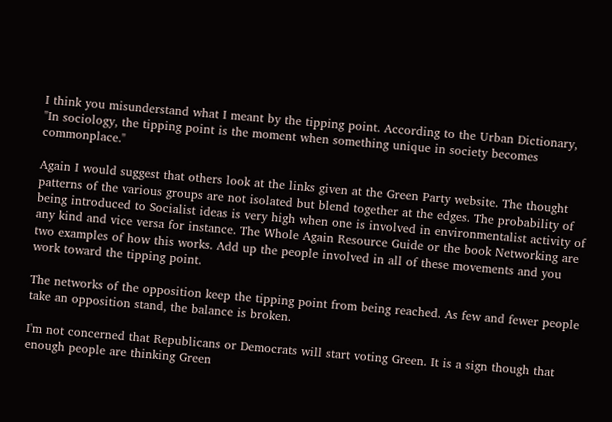I think you misunderstand what I meant by the tipping point. According to the Urban Dictionary, "In sociology, the tipping point is the moment when something unique in society becomes commonplace."

Again I would suggest that others look at the links given at the Green Party website. The thought patterns of the various groups are not isolated but blend together at the edges. The probability of being introduced to Socialist ideas is very high when one is involved in environmentalist activity of any kind and vice versa for instance. The Whole Again Resource Guide or the book Networking are two examples of how this works. Add up the people involved in all of these movements and you work toward the tipping point.

The networks of the opposition keep the tipping point from being reached. As few and fewer people take an opposition stand, the balance is broken.

I'm not concerned that Republicans or Democrats will start voting Green. It is a sign though that enough people are thinking Green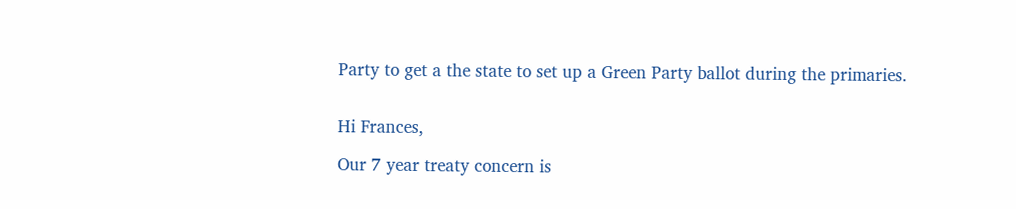Party to get a the state to set up a Green Party ballot during the primaries.


Hi Frances,

Our 7 year treaty concern is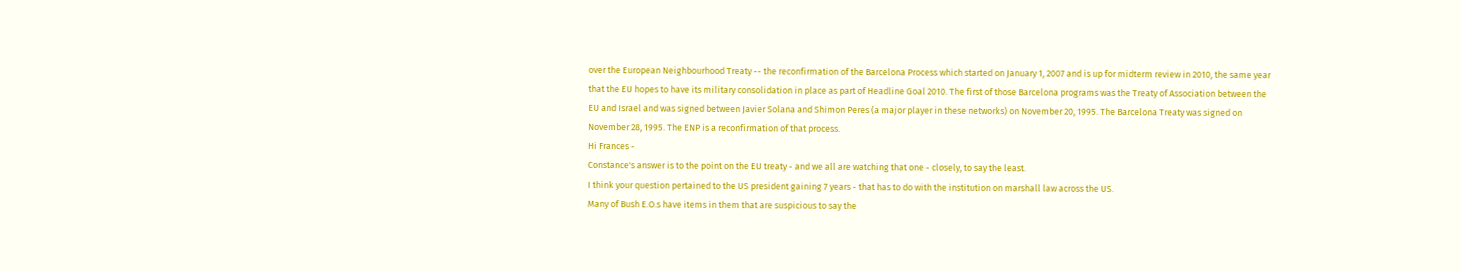over the European Neighbourhood Treaty -- the reconfirmation of the Barcelona Process which started on January 1, 2007 and is up for midterm review in 2010, the same year that the EU hopes to have its military consolidation in place as part of Headline Goal 2010. The first of those Barcelona programs was the Treaty of Association between the EU and Israel and was signed between Javier Solana and Shimon Peres (a major player in these networks) on November 20, 1995. The Barcelona Treaty was signed on November 28, 1995. The ENP is a reconfirmation of that process.
Hi Frances -
Constance's answer is to the point on the EU treaty - and we all are watching that one - closely, to say the least.
I think your question pertained to the US president gaining 7 years - that has to do with the institution on marshall law across the US.
Many of Bush E.O.s have items in them that are suspicious to say the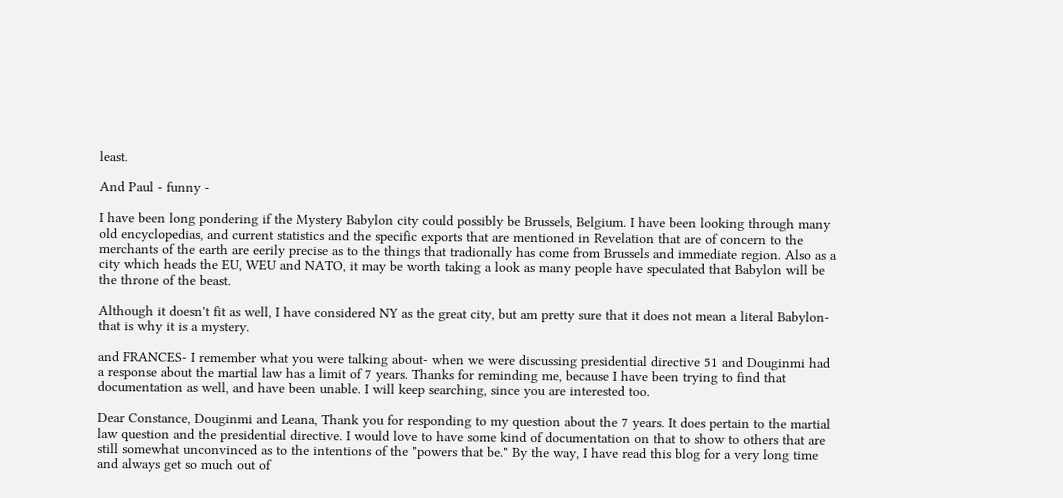least.

And Paul - funny -

I have been long pondering if the Mystery Babylon city could possibly be Brussels, Belgium. I have been looking through many old encyclopedias, and current statistics and the specific exports that are mentioned in Revelation that are of concern to the merchants of the earth are eerily precise as to the things that tradionally has come from Brussels and immediate region. Also as a city which heads the EU, WEU and NATO, it may be worth taking a look as many people have speculated that Babylon will be the throne of the beast.

Although it doesn't fit as well, I have considered NY as the great city, but am pretty sure that it does not mean a literal Babylon- that is why it is a mystery.

and FRANCES- I remember what you were talking about- when we were discussing presidential directive 51 and Douginmi had a response about the martial law has a limit of 7 years. Thanks for reminding me, because I have been trying to find that documentation as well, and have been unable. I will keep searching, since you are interested too.

Dear Constance, Douginmi and Leana, Thank you for responding to my question about the 7 years. It does pertain to the martial law question and the presidential directive. I would love to have some kind of documentation on that to show to others that are still somewhat unconvinced as to the intentions of the "powers that be." By the way, I have read this blog for a very long time and always get so much out of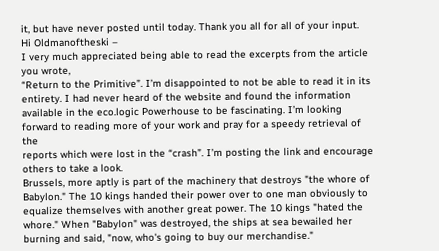it, but have never posted until today. Thank you all for all of your input.
Hi Oldmanoftheski –
I very much appreciated being able to read the excerpts from the article you wrote,
“Return to the Primitive”. I’m disappointed to not be able to read it in its entirety. I had never heard of the website and found the information available in the eco.logic Powerhouse to be fascinating. I’m looking
forward to reading more of your work and pray for a speedy retrieval of the
reports which were lost in the “crash”. I’m posting the link and encourage others to take a look.
Brussels, more aptly is part of the machinery that destroys "the whore of Babylon." The 10 kings handed their power over to one man obviously to equalize themselves with another great power. The 10 kings "hated the whore." When "Babylon" was destroyed, the ships at sea bewailed her burning and said, "now, who's going to buy our merchandise."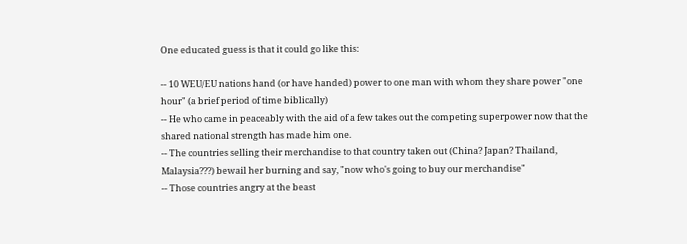One educated guess is that it could go like this:

-- 10 WEU/EU nations hand (or have handed) power to one man with whom they share power "one hour" (a brief period of time biblically)
-- He who came in peaceably with the aid of a few takes out the competing superpower now that the shared national strength has made him one.
-- The countries selling their merchandise to that country taken out (China? Japan? Thailand, Malaysia???) bewail her burning and say, "now who's going to buy our merchandise"
-- Those countries angry at the beast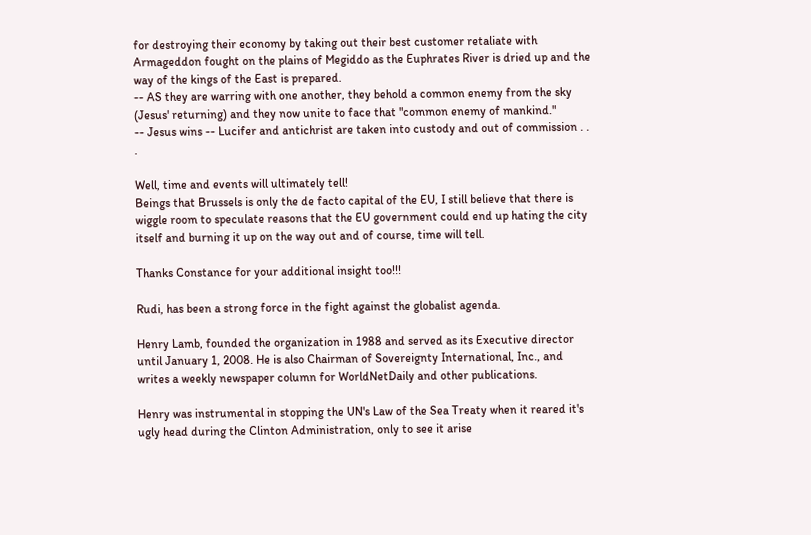for destroying their economy by taking out their best customer retaliate with Armageddon fought on the plains of Megiddo as the Euphrates River is dried up and the way of the kings of the East is prepared.
-- AS they are warring with one another, they behold a common enemy from the sky (Jesus' returning) and they now unite to face that "common enemy of mankind."
-- Jesus wins -- Lucifer and antichrist are taken into custody and out of commission . . .

Well, time and events will ultimately tell!
Beings that Brussels is only the de facto capital of the EU, I still believe that there is wiggle room to speculate reasons that the EU government could end up hating the city itself and burning it up on the way out and of course, time will tell.

Thanks Constance for your additional insight too!!!

Rudi, has been a strong force in the fight against the globalist agenda.

Henry Lamb, founded the organization in 1988 and served as its Executive director until January 1, 2008. He is also Chairman of Sovereignty International, Inc., and writes a weekly newspaper column for WorldNetDaily and other publications.

Henry was instrumental in stopping the UN's Law of the Sea Treaty when it reared it's ugly head during the Clinton Administration, only to see it arise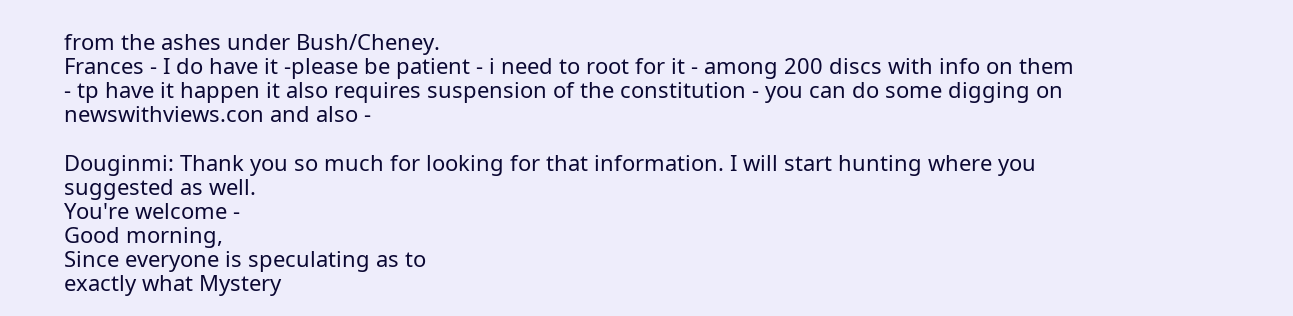from the ashes under Bush/Cheney.
Frances - I do have it -please be patient - i need to root for it - among 200 discs with info on them - tp have it happen it also requires suspension of the constitution - you can do some digging on newswithviews.con and also -

Douginmi: Thank you so much for looking for that information. I will start hunting where you suggested as well.
You're welcome -
Good morning,
Since everyone is speculating as to
exactly what Mystery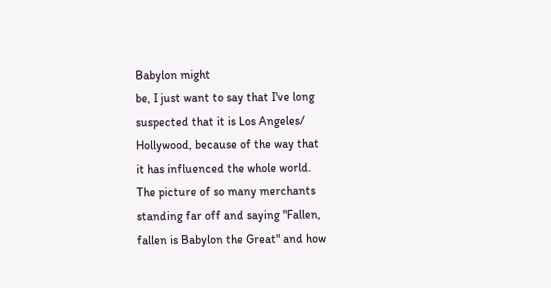Babylon might
be, I just want to say that I've long
suspected that it is Los Angeles/
Hollywood, because of the way that
it has influenced the whole world.
The picture of so many merchants
standing far off and saying "Fallen,
fallen is Babylon the Great" and how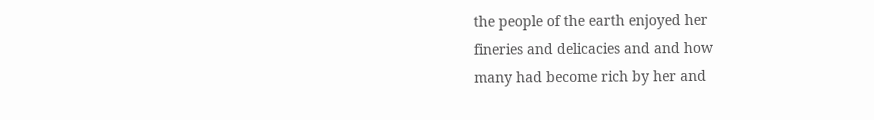the people of the earth enjoyed her
fineries and delicacies and and how
many had become rich by her and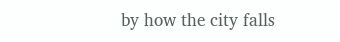by how the city falls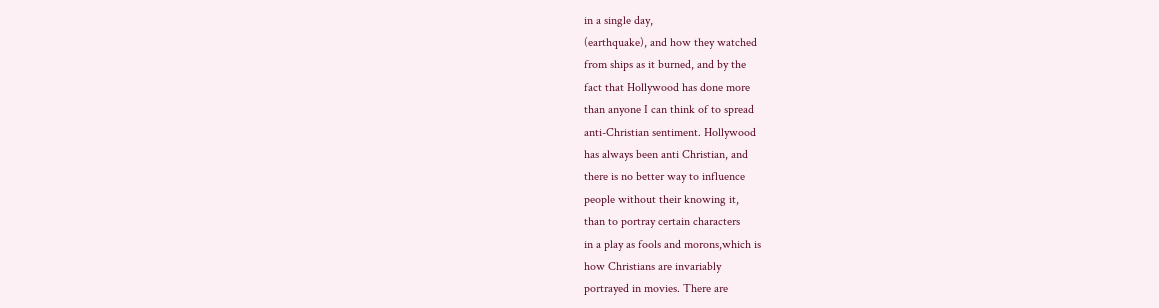in a single day,
(earthquake), and how they watched
from ships as it burned, and by the
fact that Hollywood has done more
than anyone I can think of to spread
anti-Christian sentiment. Hollywood
has always been anti Christian, and
there is no better way to influence
people without their knowing it,
than to portray certain characters
in a play as fools and morons,which is
how Christians are invariably
portrayed in movies. There are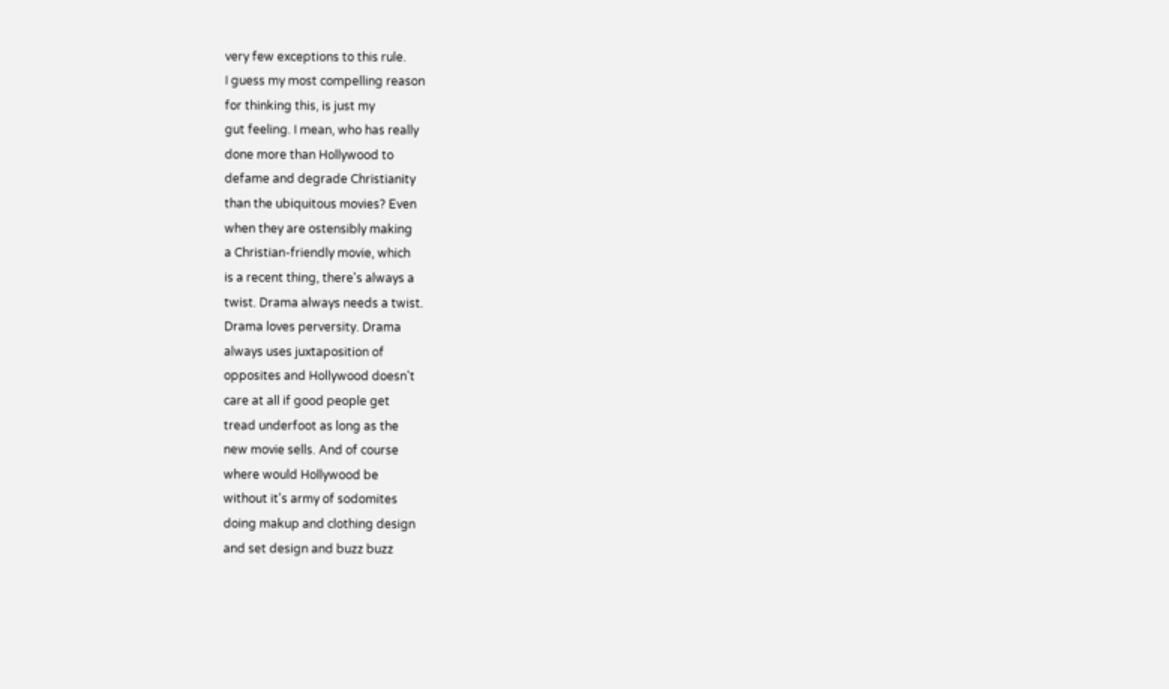very few exceptions to this rule.
I guess my most compelling reason
for thinking this, is just my
gut feeling. I mean, who has really
done more than Hollywood to
defame and degrade Christianity
than the ubiquitous movies? Even
when they are ostensibly making
a Christian-friendly movie, which
is a recent thing, there's always a
twist. Drama always needs a twist.
Drama loves perversity. Drama
always uses juxtaposition of
opposites and Hollywood doesn't
care at all if good people get
tread underfoot as long as the
new movie sells. And of course
where would Hollywood be
without it's army of sodomites
doing makup and clothing design
and set design and buzz buzz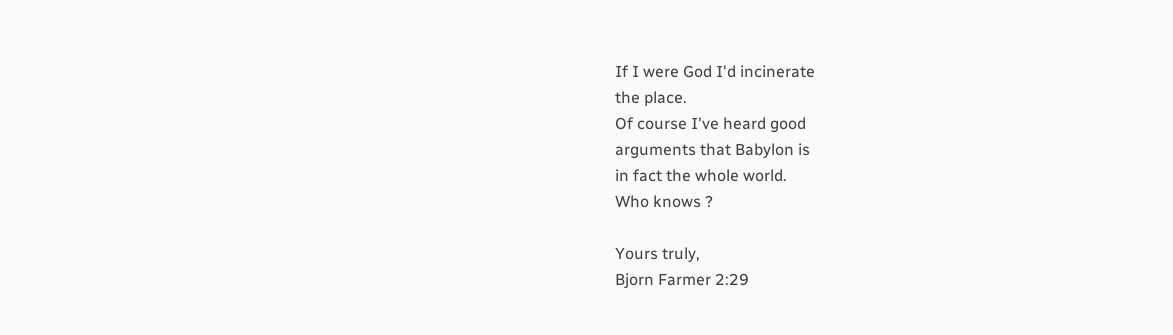If I were God I'd incinerate
the place.
Of course I've heard good
arguments that Babylon is
in fact the whole world.
Who knows ?

Yours truly,
Bjorn Farmer 2:29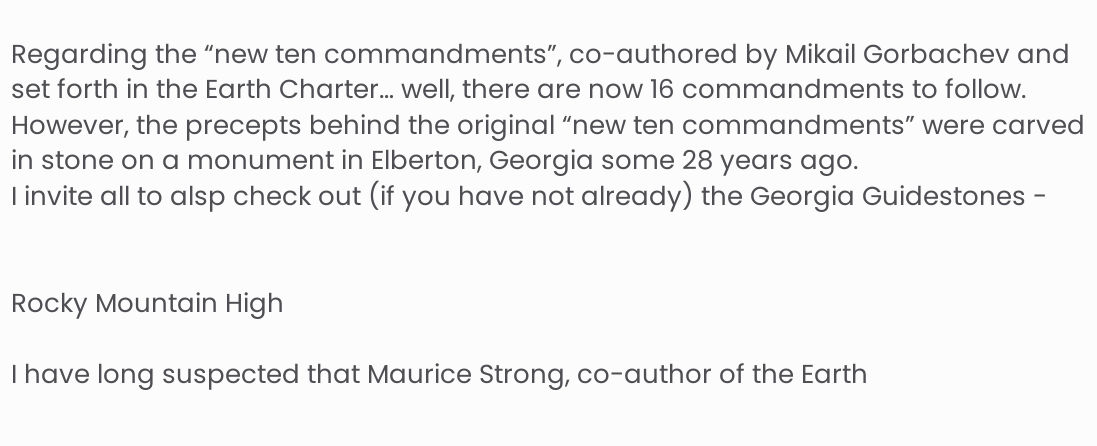Regarding the “new ten commandments”, co-authored by Mikail Gorbachev and set forth in the Earth Charter… well, there are now 16 commandments to follow. However, the precepts behind the original “new ten commandments” were carved in stone on a monument in Elberton, Georgia some 28 years ago.
I invite all to alsp check out (if you have not already) the Georgia Guidestones -


Rocky Mountain High

I have long suspected that Maurice Strong, co-author of the Earth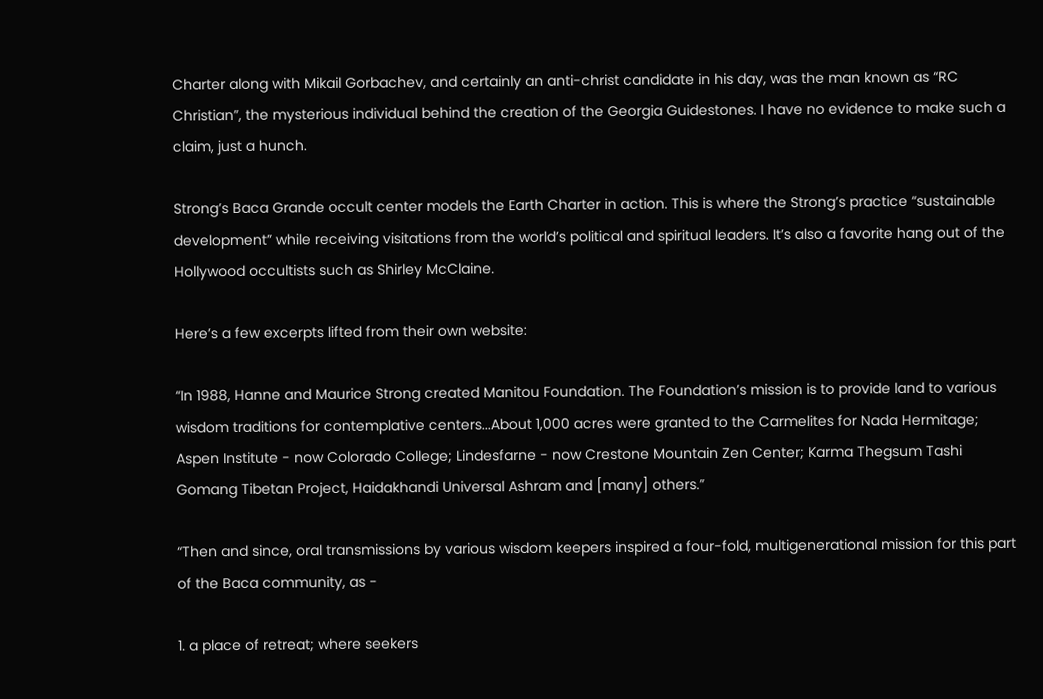Charter along with Mikail Gorbachev, and certainly an anti-christ candidate in his day, was the man known as “RC Christian”, the mysterious individual behind the creation of the Georgia Guidestones. I have no evidence to make such a claim, just a hunch.

Strong’s Baca Grande occult center models the Earth Charter in action. This is where the Strong’s practice “sustainable development” while receiving visitations from the world’s political and spiritual leaders. It’s also a favorite hang out of the Hollywood occultists such as Shirley McClaine.

Here’s a few excerpts lifted from their own website:

“In 1988, Hanne and Maurice Strong created Manitou Foundation. The Foundation’s mission is to provide land to various wisdom traditions for contemplative centers...About 1,000 acres were granted to the Carmelites for Nada Hermitage; Aspen Institute - now Colorado College; Lindesfarne - now Crestone Mountain Zen Center; Karma Thegsum Tashi Gomang Tibetan Project, Haidakhandi Universal Ashram and [many] others.”

“Then and since, oral transmissions by various wisdom keepers inspired a four-fold, multigenerational mission for this part of the Baca community, as -

1. a place of retreat; where seekers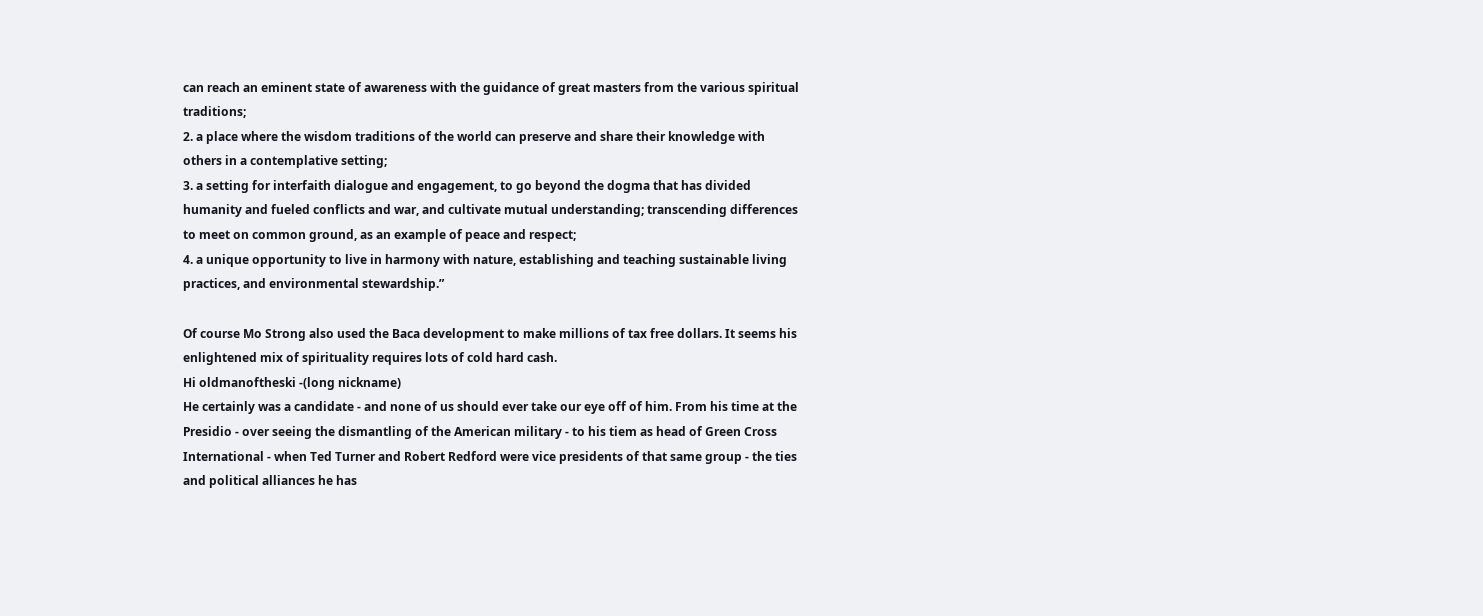can reach an eminent state of awareness with the guidance of great masters from the various spiritual traditions;
2. a place where the wisdom traditions of the world can preserve and share their knowledge with others in a contemplative setting;
3. a setting for interfaith dialogue and engagement, to go beyond the dogma that has divided humanity and fueled conflicts and war, and cultivate mutual understanding; transcending differences to meet on common ground, as an example of peace and respect;
4. a unique opportunity to live in harmony with nature, establishing and teaching sustainable living practices, and environmental stewardship.”

Of course Mo Strong also used the Baca development to make millions of tax free dollars. It seems his enlightened mix of spirituality requires lots of cold hard cash.
Hi oldmanoftheski -(long nickname)
He certainly was a candidate - and none of us should ever take our eye off of him. From his time at the Presidio - over seeing the dismantling of the American military - to his tiem as head of Green Cross International - when Ted Turner and Robert Redford were vice presidents of that same group - the ties and political alliances he has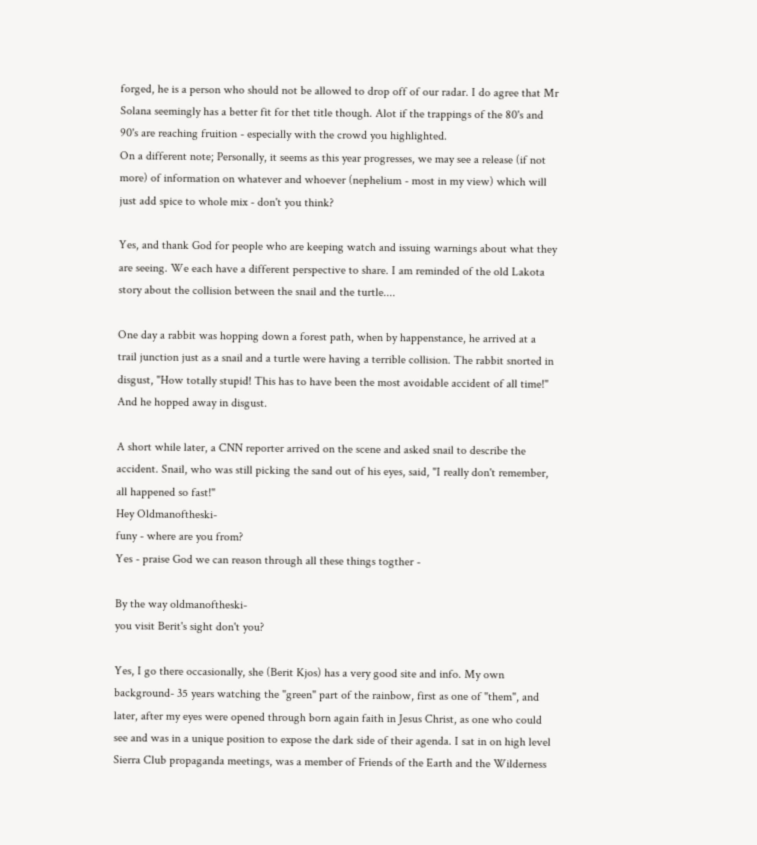forged, he is a person who should not be allowed to drop off of our radar. I do agree that Mr Solana seemingly has a better fit for thet title though. Alot if the trappings of the 80's and 90's are reaching fruition - especially with the crowd you highlighted.
On a different note; Personally, it seems as this year progresses, we may see a release (if not more) of information on whatever and whoever (nephelium - most in my view) which will just add spice to whole mix - don't you think?

Yes, and thank God for people who are keeping watch and issuing warnings about what they are seeing. We each have a different perspective to share. I am reminded of the old Lakota story about the collision between the snail and the turtle....

One day a rabbit was hopping down a forest path, when by happenstance, he arrived at a trail junction just as a snail and a turtle were having a terrible collision. The rabbit snorted in disgust, "How totally stupid! This has to have been the most avoidable accident of all time!" And he hopped away in disgust.

A short while later, a CNN reporter arrived on the scene and asked snail to describe the accident. Snail, who was still picking the sand out of his eyes, said, "I really don't remember, all happened so fast!"
Hey Oldmanoftheski-
funy - where are you from?
Yes - praise God we can reason through all these things togther -

By the way oldmanoftheski-
you visit Berit's sight don't you?

Yes, I go there occasionally, she (Berit Kjos) has a very good site and info. My own background- 35 years watching the "green" part of the rainbow, first as one of "them", and later, after my eyes were opened through born again faith in Jesus Christ, as one who could see and was in a unique position to expose the dark side of their agenda. I sat in on high level Sierra Club propaganda meetings, was a member of Friends of the Earth and the Wilderness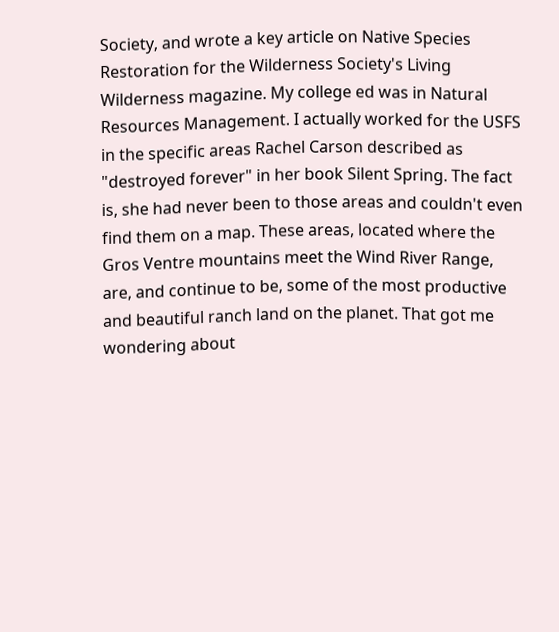Society, and wrote a key article on Native Species Restoration for the Wilderness Society's Living Wilderness magazine. My college ed was in Natural Resources Management. I actually worked for the USFS in the specific areas Rachel Carson described as "destroyed forever" in her book Silent Spring. The fact is, she had never been to those areas and couldn't even find them on a map. These areas, located where the Gros Ventre mountains meet the Wind River Range, are, and continue to be, some of the most productive and beautiful ranch land on the planet. That got me wondering about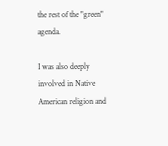the rest of the "green" agenda.

I was also deeply involved in Native American religion and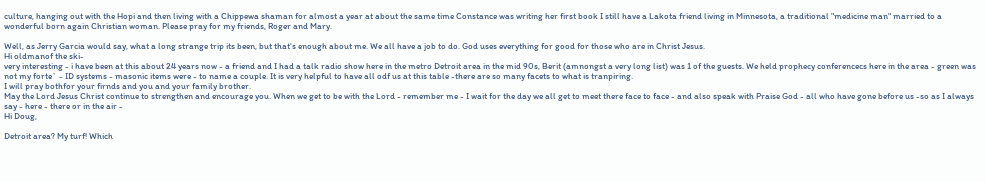culture, hanging out with the Hopi and then living with a Chippewa shaman for almost a year at about the same time Constance was writing her first book I still have a Lakota friend living in Minnesota, a traditional "medicine man" married to a wonderful born again Christian woman. Please pray for my friends, Roger and Mary.

Well, as Jerry Garcia would say, what a long strange trip its been, but that's enough about me. We all have a job to do. God uses everything for good for those who are in Christ Jesus.
Hi oldmanof the ski-
very interesting - i have been at this about 24 years now - a friend and I had a talk radio show here in the metro Detroit area in the mid 90s, Berit (amnongst a very long list) was 1 of the guests. We held prophecy conferencecs here in the area - green was not my forte` - ID systems - masonic items were - to name a couple. It is very helpful to have all odf us at this table -there are so many facets to what is tranpiring.
I will pray bothfor your firnds and you and your family brother.
May the Lord Jesus Christ continue to strengthen and encourage you. When we get to be with the Lord - remember me - I wait for the day we all get to meet there face to face - and also speak with Praise God - all who have gone before us -so as I always say - here - there or in the air -
Hi Doug,

Detroit area? My turf! Which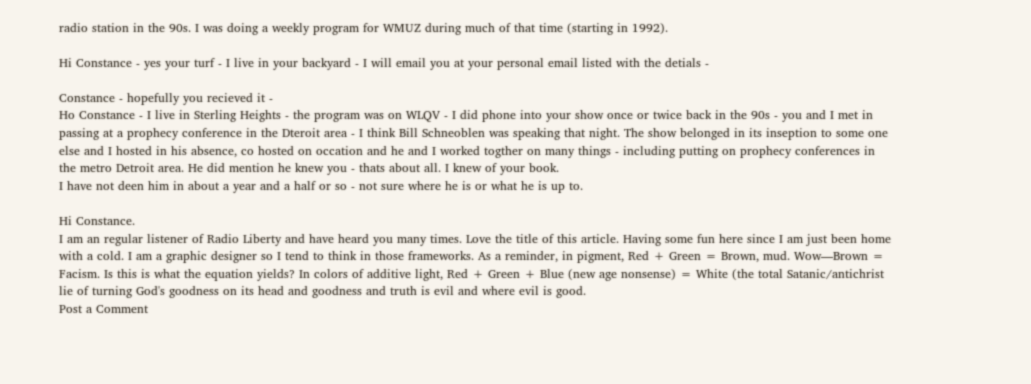radio station in the 90s. I was doing a weekly program for WMUZ during much of that time (starting in 1992).

Hi Constance - yes your turf - I live in your backyard - I will email you at your personal email listed with the detials -

Constance - hopefully you recieved it -
Ho Constance - I live in Sterling Heights - the program was on WLQV - I did phone into your show once or twice back in the 90s - you and I met in passing at a prophecy conference in the Dteroit area - I think Bill Schneoblen was speaking that night. The show belonged in its inseption to some one else and I hosted in his absence, co hosted on occation and he and I worked togther on many things - including putting on prophecy conferences in the metro Detroit area. He did mention he knew you - thats about all. I knew of your book.
I have not deen him in about a year and a half or so - not sure where he is or what he is up to.

Hi Constance.
I am an regular listener of Radio Liberty and have heard you many times. Love the title of this article. Having some fun here since I am just been home with a cold. I am a graphic designer so I tend to think in those frameworks. As a reminder, in pigment, Red + Green = Brown, mud. Wow—Brown = Facism. Is this is what the equation yields? In colors of additive light, Red + Green + Blue (new age nonsense) = White (the total Satanic/antichrist lie of turning God's goodness on its head and goodness and truth is evil and where evil is good.
Post a Comment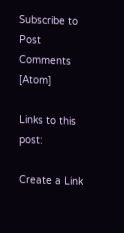Subscribe to Post Comments [Atom]

Links to this post:

Create a Link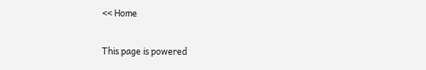<< Home

This page is powered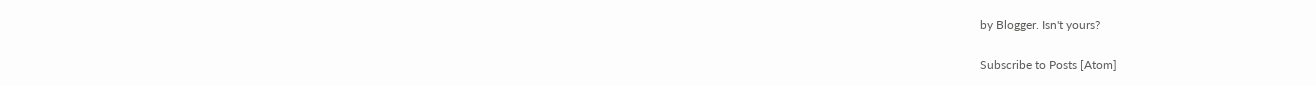by Blogger. Isn't yours?

Subscribe to Posts [Atom]